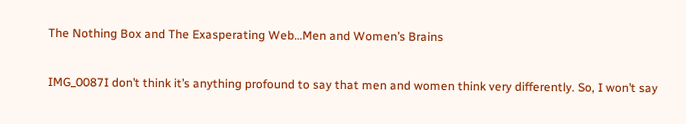The Nothing Box and The Exasperating Web…Men and Women’s Brains

IMG_0087I don’t think it’s anything profound to say that men and women think very differently. So, I won’t say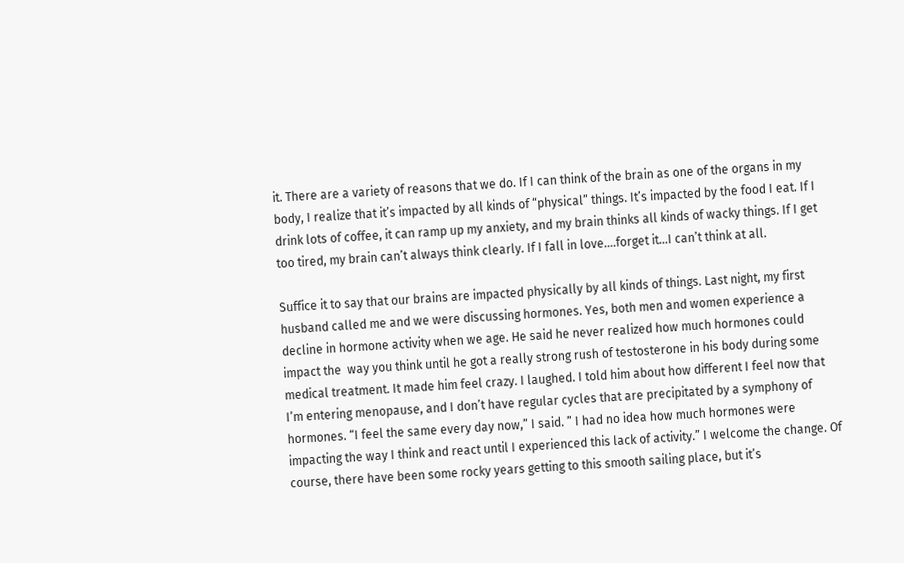it. There are a variety of reasons that we do. If I can think of the brain as one of the organs in my body, I realize that it’s impacted by all kinds of “physical” things. It’s impacted by the food I eat. If I drink lots of coffee, it can ramp up my anxiety, and my brain thinks all kinds of wacky things. If I get too tired, my brain can’t always think clearly. If I fall in love….forget it…I can’t think at all.

Suffice it to say that our brains are impacted physically by all kinds of things. Last night, my first husband called me and we were discussing hormones. Yes, both men and women experience a decline in hormone activity when we age. He said he never realized how much hormones could impact the  way you think until he got a really strong rush of testosterone in his body during some medical treatment. It made him feel crazy. I laughed. I told him about how different I feel now that I’m entering menopause, and I don’t have regular cycles that are precipitated by a symphony of hormones. “I feel the same every day now,” I said. ” I had no idea how much hormones were impacting the way I think and react until I experienced this lack of activity.” I welcome the change. Of course, there have been some rocky years getting to this smooth sailing place, but it’s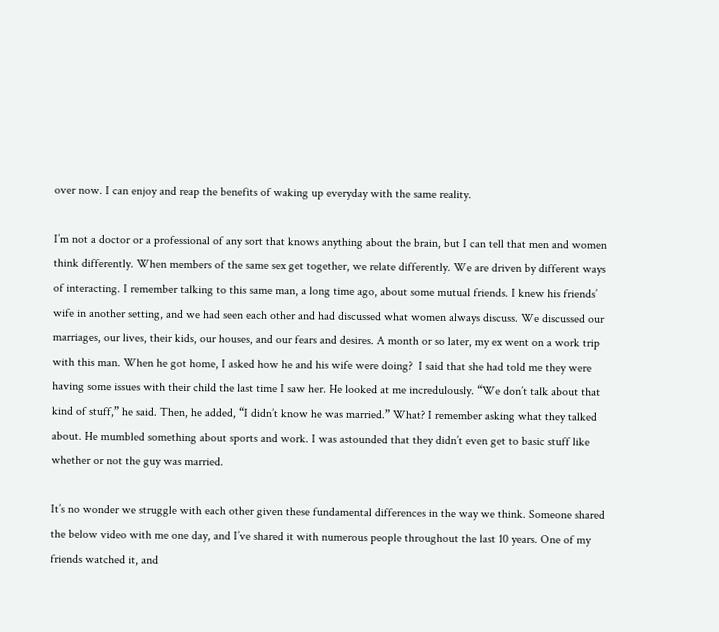over now. I can enjoy and reap the benefits of waking up everyday with the same reality.

I’m not a doctor or a professional of any sort that knows anything about the brain, but I can tell that men and women think differently. When members of the same sex get together, we relate differently. We are driven by different ways of interacting. I remember talking to this same man, a long time ago, about some mutual friends. I knew his friends’ wife in another setting, and we had seen each other and had discussed what women always discuss. We discussed our marriages, our lives, their kids, our houses, and our fears and desires. A month or so later, my ex went on a work trip with this man. When he got home, I asked how he and his wife were doing?  I said that she had told me they were having some issues with their child the last time I saw her. He looked at me incredulously. “We don’t talk about that kind of stuff,” he said. Then, he added, “I didn’t know he was married.” What? I remember asking what they talked about. He mumbled something about sports and work. I was astounded that they didn’t even get to basic stuff like whether or not the guy was married.

It’s no wonder we struggle with each other given these fundamental differences in the way we think. Someone shared the below video with me one day, and I’ve shared it with numerous people throughout the last 10 years. One of my friends watched it, and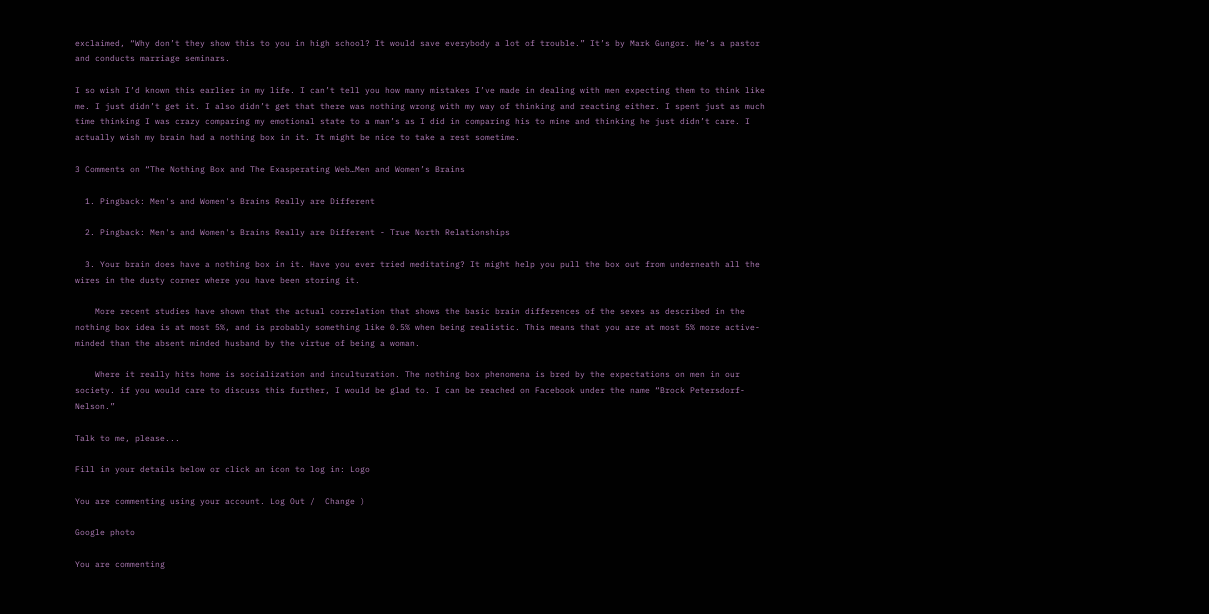exclaimed, “Why don’t they show this to you in high school? It would save everybody a lot of trouble.” It’s by Mark Gungor. He’s a pastor and conducts marriage seminars.

I so wish I’d known this earlier in my life. I can’t tell you how many mistakes I’ve made in dealing with men expecting them to think like me. I just didn’t get it. I also didn’t get that there was nothing wrong with my way of thinking and reacting either. I spent just as much time thinking I was crazy comparing my emotional state to a man’s as I did in comparing his to mine and thinking he just didn’t care. I actually wish my brain had a nothing box in it. It might be nice to take a rest sometime.

3 Comments on “The Nothing Box and The Exasperating Web…Men and Women’s Brains

  1. Pingback: Men's and Women's Brains Really are Different

  2. Pingback: Men's and Women's Brains Really are Different - True North Relationships

  3. Your brain does have a nothing box in it. Have you ever tried meditating? It might help you pull the box out from underneath all the wires in the dusty corner where you have been storing it.

    More recent studies have shown that the actual correlation that shows the basic brain differences of the sexes as described in the nothing box idea is at most 5%, and is probably something like 0.5% when being realistic. This means that you are at most 5% more active-minded than the absent minded husband by the virtue of being a woman.

    Where it really hits home is socialization and inculturation. The nothing box phenomena is bred by the expectations on men in our society. if you would care to discuss this further, I would be glad to. I can be reached on Facebook under the name “Brock Petersdorf-Nelson.”

Talk to me, please...

Fill in your details below or click an icon to log in: Logo

You are commenting using your account. Log Out /  Change )

Google photo

You are commenting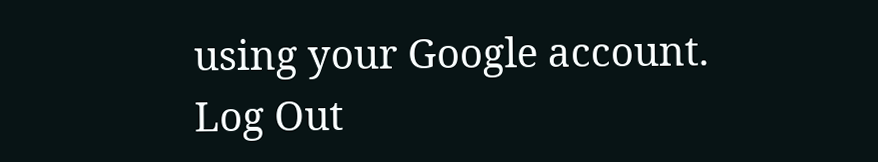using your Google account. Log Out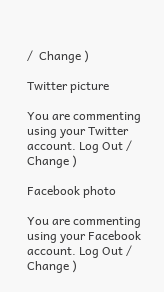/  Change )

Twitter picture

You are commenting using your Twitter account. Log Out /  Change )

Facebook photo

You are commenting using your Facebook account. Log Out /  Change )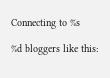Connecting to %s

%d bloggers like this: